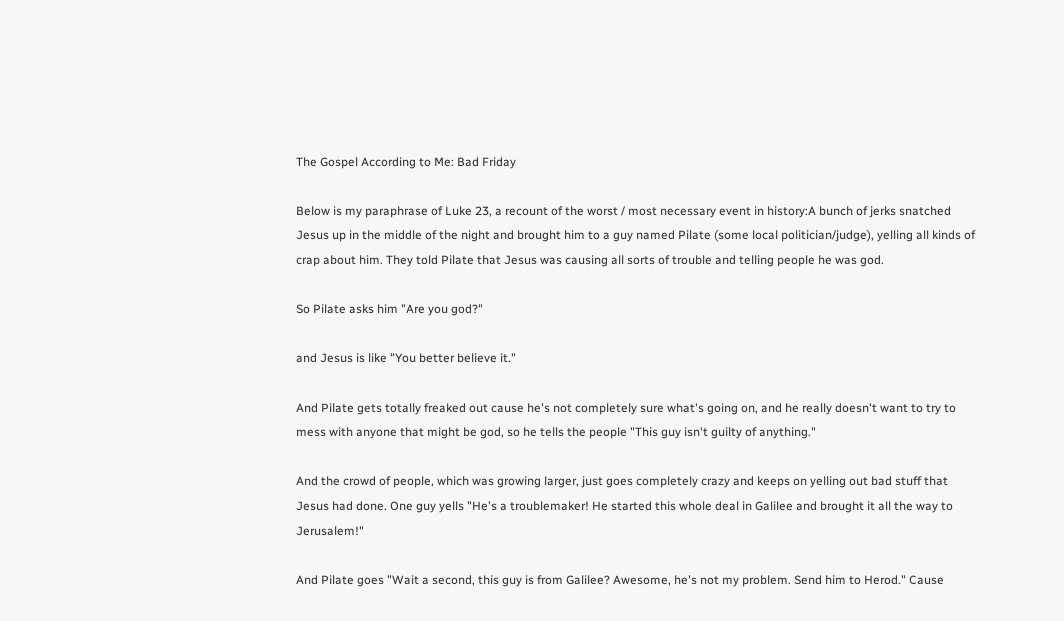The Gospel According to Me: Bad Friday

Below is my paraphrase of Luke 23, a recount of the worst / most necessary event in history:A bunch of jerks snatched Jesus up in the middle of the night and brought him to a guy named Pilate (some local politician/judge), yelling all kinds of crap about him. They told Pilate that Jesus was causing all sorts of trouble and telling people he was god.

So Pilate asks him "Are you god?"

and Jesus is like "You better believe it."

And Pilate gets totally freaked out cause he's not completely sure what's going on, and he really doesn't want to try to mess with anyone that might be god, so he tells the people "This guy isn't guilty of anything."

And the crowd of people, which was growing larger, just goes completely crazy and keeps on yelling out bad stuff that Jesus had done. One guy yells "He's a troublemaker! He started this whole deal in Galilee and brought it all the way to Jerusalem!"

And Pilate goes "Wait a second, this guy is from Galilee? Awesome, he's not my problem. Send him to Herod." Cause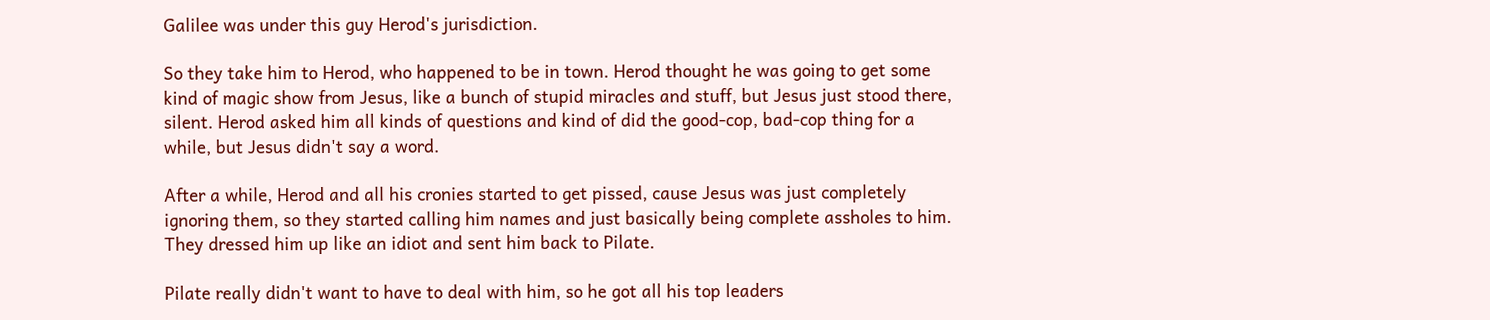Galilee was under this guy Herod's jurisdiction.

So they take him to Herod, who happened to be in town. Herod thought he was going to get some kind of magic show from Jesus, like a bunch of stupid miracles and stuff, but Jesus just stood there, silent. Herod asked him all kinds of questions and kind of did the good-cop, bad-cop thing for a while, but Jesus didn't say a word.

After a while, Herod and all his cronies started to get pissed, cause Jesus was just completely ignoring them, so they started calling him names and just basically being complete assholes to him. They dressed him up like an idiot and sent him back to Pilate.

Pilate really didn't want to have to deal with him, so he got all his top leaders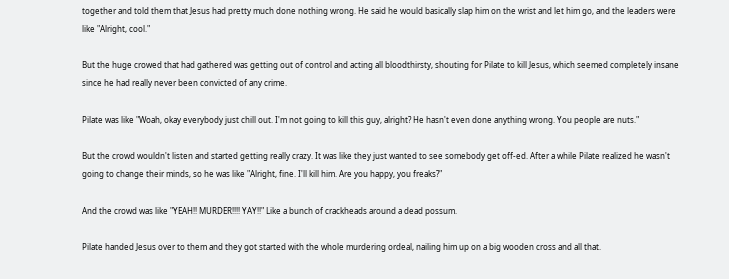together and told them that Jesus had pretty much done nothing wrong. He said he would basically slap him on the wrist and let him go, and the leaders were like "Alright, cool."

But the huge crowed that had gathered was getting out of control and acting all bloodthirsty, shouting for Pilate to kill Jesus, which seemed completely insane since he had really never been convicted of any crime.

Pilate was like "Woah, okay everybody just chill out. I'm not going to kill this guy, alright? He hasn't even done anything wrong. You people are nuts."

But the crowd wouldn't listen and started getting really crazy. It was like they just wanted to see somebody get off-ed. After a while Pilate realized he wasn't going to change their minds, so he was like "Alright, fine. I'll kill him. Are you happy, you freaks?"

And the crowd was like "YEAH!! MURDER!!!! YAY!!" Like a bunch of crackheads around a dead possum.

Pilate handed Jesus over to them and they got started with the whole murdering ordeal, nailing him up on a big wooden cross and all that.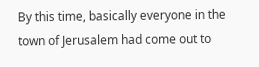By this time, basically everyone in the town of Jerusalem had come out to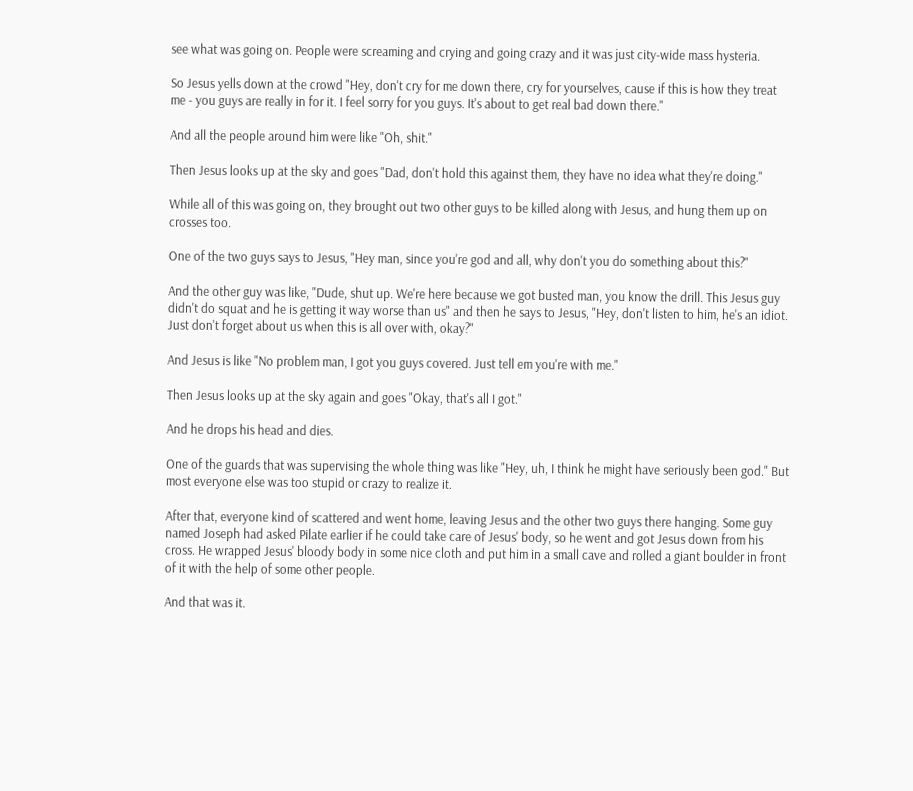see what was going on. People were screaming and crying and going crazy and it was just city-wide mass hysteria.

So Jesus yells down at the crowd "Hey, don't cry for me down there, cry for yourselves, cause if this is how they treat me - you guys are really in for it. I feel sorry for you guys. It's about to get real bad down there."

And all the people around him were like "Oh, shit."

Then Jesus looks up at the sky and goes "Dad, don't hold this against them, they have no idea what they're doing."

While all of this was going on, they brought out two other guys to be killed along with Jesus, and hung them up on crosses too.

One of the two guys says to Jesus, "Hey man, since you're god and all, why don't you do something about this?"

And the other guy was like, "Dude, shut up. We're here because we got busted man, you know the drill. This Jesus guy didn't do squat and he is getting it way worse than us" and then he says to Jesus, "Hey, don't listen to him, he's an idiot. Just don't forget about us when this is all over with, okay?"

And Jesus is like "No problem man, I got you guys covered. Just tell em you're with me."

Then Jesus looks up at the sky again and goes "Okay, that's all I got."

And he drops his head and dies.

One of the guards that was supervising the whole thing was like "Hey, uh, I think he might have seriously been god." But most everyone else was too stupid or crazy to realize it.

After that, everyone kind of scattered and went home, leaving Jesus and the other two guys there hanging. Some guy named Joseph had asked Pilate earlier if he could take care of Jesus' body, so he went and got Jesus down from his cross. He wrapped Jesus' bloody body in some nice cloth and put him in a small cave and rolled a giant boulder in front of it with the help of some other people.

And that was it.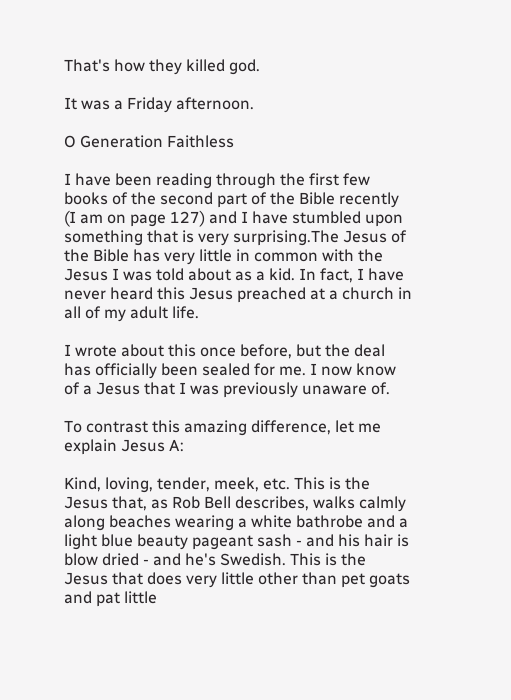That's how they killed god.

It was a Friday afternoon.

O Generation Faithless

I have been reading through the first few books of the second part of the Bible recently (I am on page 127) and I have stumbled upon something that is very surprising.The Jesus of the Bible has very little in common with the Jesus I was told about as a kid. In fact, I have never heard this Jesus preached at a church in all of my adult life.

I wrote about this once before, but the deal has officially been sealed for me. I now know of a Jesus that I was previously unaware of.

To contrast this amazing difference, let me explain Jesus A:

Kind, loving, tender, meek, etc. This is the Jesus that, as Rob Bell describes, walks calmly along beaches wearing a white bathrobe and a light blue beauty pageant sash - and his hair is blow dried - and he's Swedish. This is the Jesus that does very little other than pet goats and pat little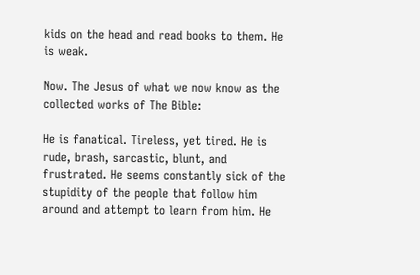kids on the head and read books to them. He is weak.

Now. The Jesus of what we now know as the collected works of The Bible:

He is fanatical. Tireless, yet tired. He is rude, brash, sarcastic, blunt, and frustrated. He seems constantly sick of the stupidity of the people that follow him around and attempt to learn from him. He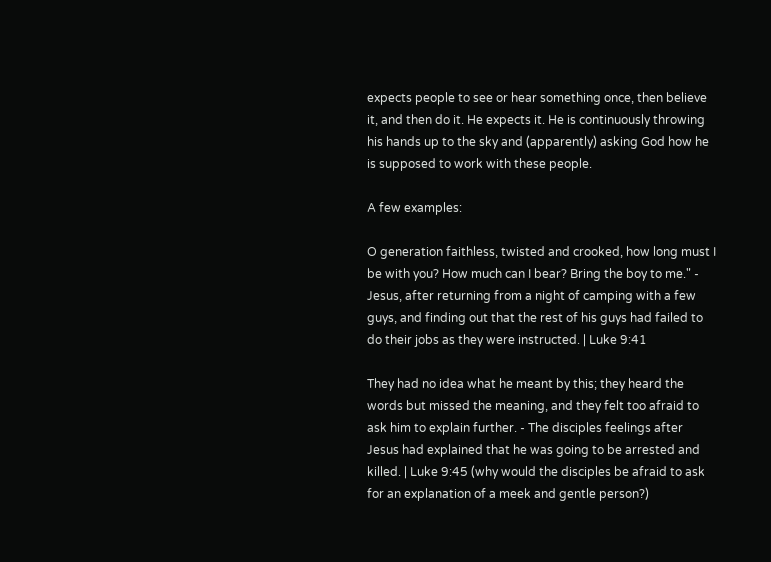expects people to see or hear something once, then believe it, and then do it. He expects it. He is continuously throwing his hands up to the sky and (apparently) asking God how he is supposed to work with these people.

A few examples:

O generation faithless, twisted and crooked, how long must I be with you? How much can I bear? Bring the boy to me." - Jesus, after returning from a night of camping with a few guys, and finding out that the rest of his guys had failed to do their jobs as they were instructed. | Luke 9:41

They had no idea what he meant by this; they heard the words but missed the meaning, and they felt too afraid to ask him to explain further. - The disciples feelings after Jesus had explained that he was going to be arrested and killed. | Luke 9:45 (why would the disciples be afraid to ask for an explanation of a meek and gentle person?)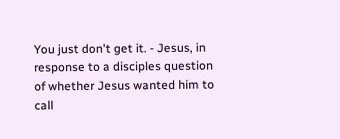You just don't get it. - Jesus, in response to a disciples question of whether Jesus wanted him to call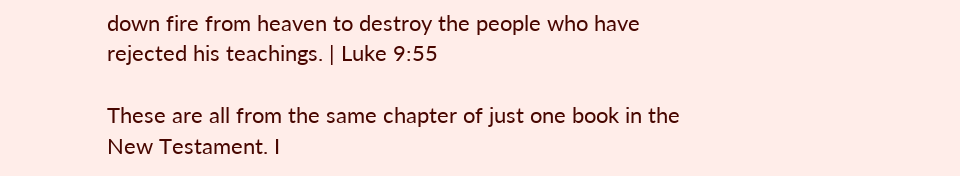down fire from heaven to destroy the people who have rejected his teachings. | Luke 9:55

These are all from the same chapter of just one book in the New Testament. I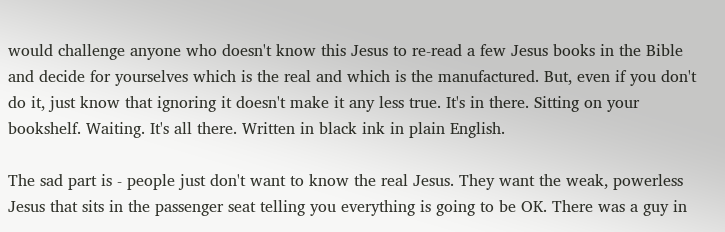would challenge anyone who doesn't know this Jesus to re-read a few Jesus books in the Bible and decide for yourselves which is the real and which is the manufactured. But, even if you don't do it, just know that ignoring it doesn't make it any less true. It's in there. Sitting on your bookshelf. Waiting. It's all there. Written in black ink in plain English.

The sad part is - people just don't want to know the real Jesus. They want the weak, powerless Jesus that sits in the passenger seat telling you everything is going to be OK. There was a guy in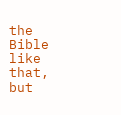the Bible like that, but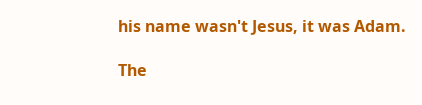his name wasn't Jesus, it was Adam.

The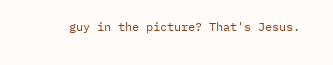guy in the picture? That's Jesus.